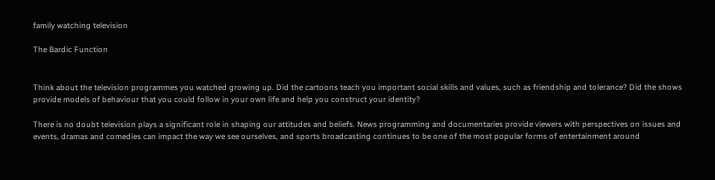family watching television

The Bardic Function


Think about the television programmes you watched growing up. Did the cartoons teach you important social skills and values, such as friendship and tolerance? Did the shows provide models of behaviour that you could follow in your own life and help you construct your identity?

There is no doubt television plays a significant role in shaping our attitudes and beliefs. News programming and documentaries provide viewers with perspectives on issues and events, dramas and comedies can impact the way we see ourselves, and sports broadcasting continues to be one of the most popular forms of entertainment around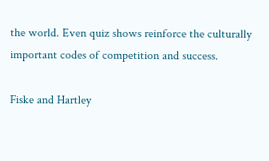the world. Even quiz shows reinforce the culturally important codes of competition and success.

Fiske and Hartley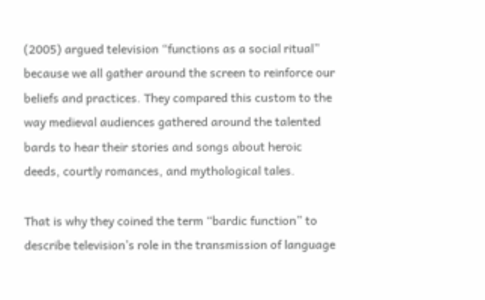(2005) argued television “functions as a social ritual” because we all gather around the screen to reinforce our beliefs and practices. They compared this custom to the way medieval audiences gathered around the talented bards to hear their stories and songs about heroic deeds, courtly romances, and mythological tales.

That is why they coined the term “bardic function” to describe television’s role in the transmission of language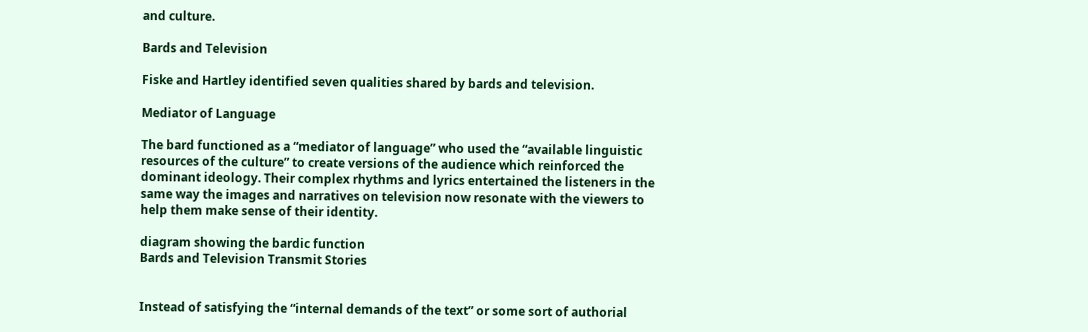and culture.

Bards and Television

Fiske and Hartley identified seven qualities shared by bards and television.

Mediator of Language

The bard functioned as a “mediator of language” who used the “available linguistic resources of the culture” to create versions of the audience which reinforced the dominant ideology. Their complex rhythms and lyrics entertained the listeners in the same way the images and narratives on television now resonate with the viewers to help them make sense of their identity.

diagram showing the bardic function
Bards and Television Transmit Stories


Instead of satisfying the “internal demands of the text” or some sort of authorial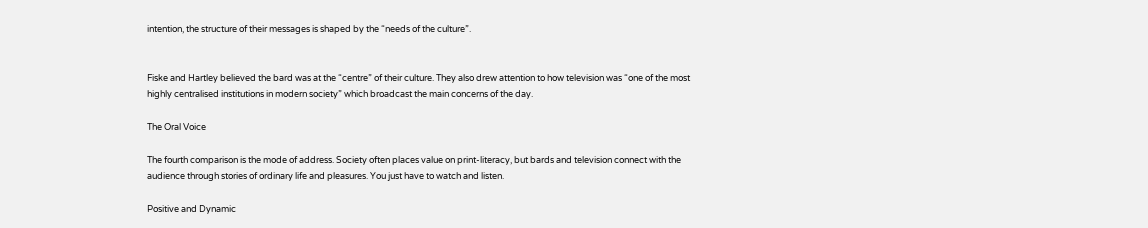intention, the structure of their messages is shaped by the “needs of the culture”.


Fiske and Hartley believed the bard was at the “centre” of their culture. They also drew attention to how television was “one of the most highly centralised institutions in modern society” which broadcast the main concerns of the day.

The Oral Voice

The fourth comparison is the mode of address. Society often places value on print-literacy, but bards and television connect with the audience through stories of ordinary life and pleasures. You just have to watch and listen.

Positive and Dynamic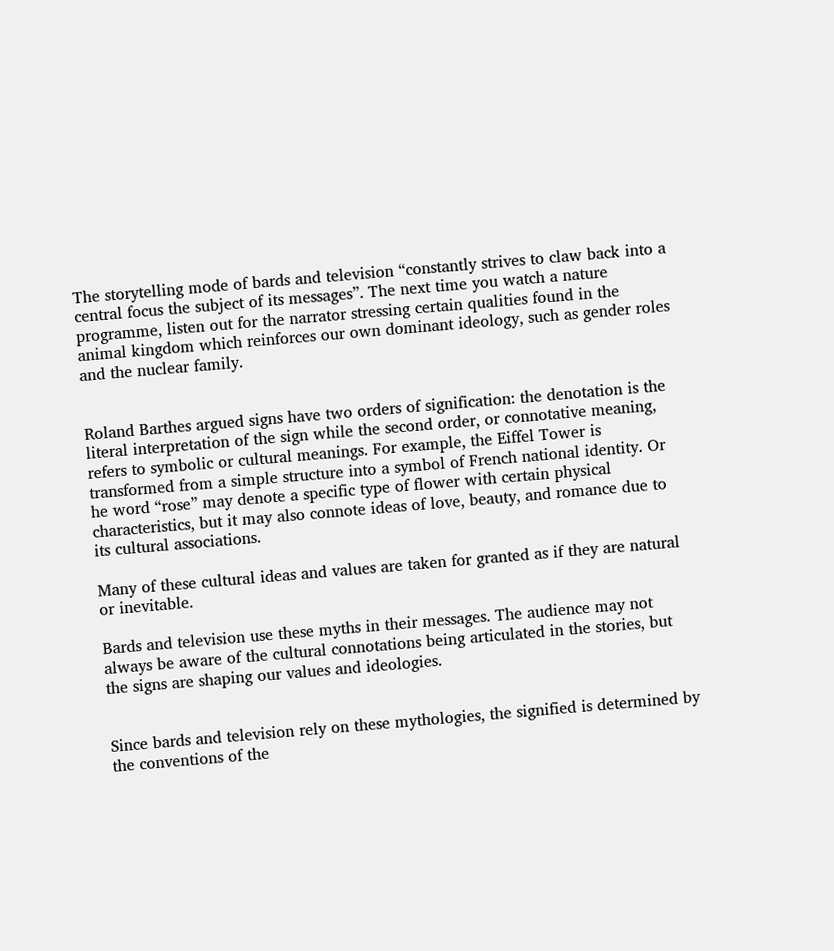The storytelling mode of bards and television “constantly strives to claw back into a central focus the subject of its messages”. The next time you watch a nature programme, listen out for the narrator stressing certain qualities found in the animal kingdom which reinforces our own dominant ideology, such as gender roles and the nuclear family.


Roland Barthes argued signs have two orders of signification: the denotation is the literal interpretation of the sign while the second order, or connotative meaning, refers to symbolic or cultural meanings. For example, the Eiffel Tower is transformed from a simple structure into a symbol of French national identity. Or he word “rose” may denote a specific type of flower with certain physical characteristics, but it may also connote ideas of love, beauty, and romance due to its cultural associations.

Many of these cultural ideas and values are taken for granted as if they are natural or inevitable.

Bards and television use these myths in their messages. The audience may not always be aware of the cultural connotations being articulated in the stories, but the signs are shaping our values and ideologies.


Since bards and television rely on these mythologies, the signified is determined by the conventions of the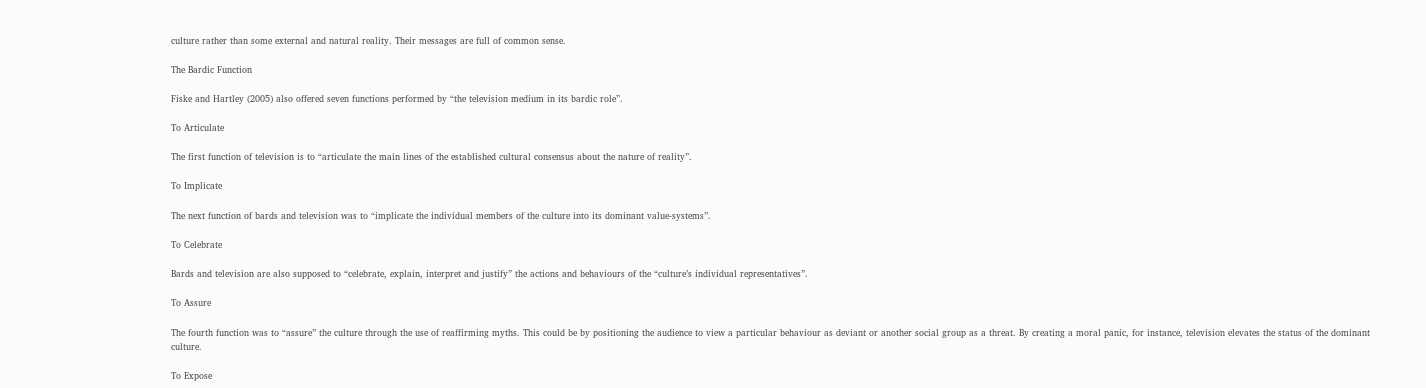culture rather than some external and natural reality. Their messages are full of common sense.

The Bardic Function

Fiske and Hartley (2005) also offered seven functions performed by “the television medium in its bardic role”.

To Articulate

The first function of television is to “articulate the main lines of the established cultural consensus about the nature of reality”.

To Implicate

The next function of bards and television was to “implicate the individual members of the culture into its dominant value-systems”.

To Celebrate

Bards and television are also supposed to “celebrate, explain, interpret and justify” the actions and behaviours of the “culture’s individual representatives”.

To Assure

The fourth function was to “assure” the culture through the use of reaffirming myths. This could be by positioning the audience to view a particular behaviour as deviant or another social group as a threat. By creating a moral panic, for instance, television elevates the status of the dominant culture.

To Expose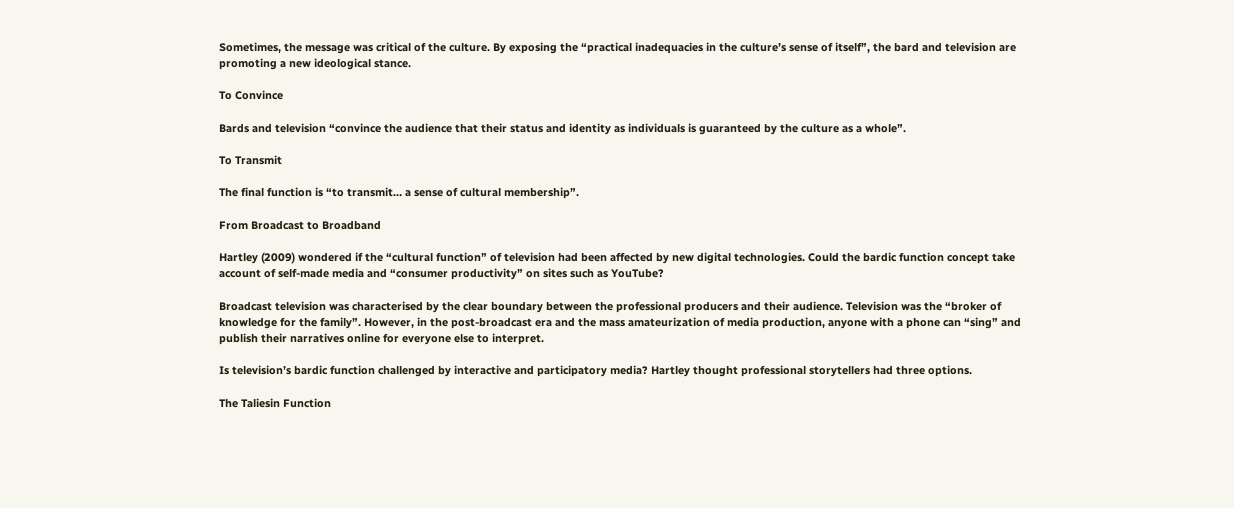Sometimes, the message was critical of the culture. By exposing the “practical inadequacies in the culture’s sense of itself”, the bard and television are promoting a new ideological stance.

To Convince

Bards and television “convince the audience that their status and identity as individuals is guaranteed by the culture as a whole”.

To Transmit

The final function is “to transmit… a sense of cultural membership”.

From Broadcast to Broadband

Hartley (2009) wondered if the “cultural function” of television had been affected by new digital technologies. Could the bardic function concept take account of self-made media and “consumer productivity” on sites such as YouTube?

Broadcast television was characterised by the clear boundary between the professional producers and their audience. Television was the “broker of knowledge for the family”. However, in the post-broadcast era and the mass amateurization of media production, anyone with a phone can “sing” and publish their narratives online for everyone else to interpret.

Is television’s bardic function challenged by interactive and participatory media? Hartley thought professional storytellers had three options.

The Taliesin Function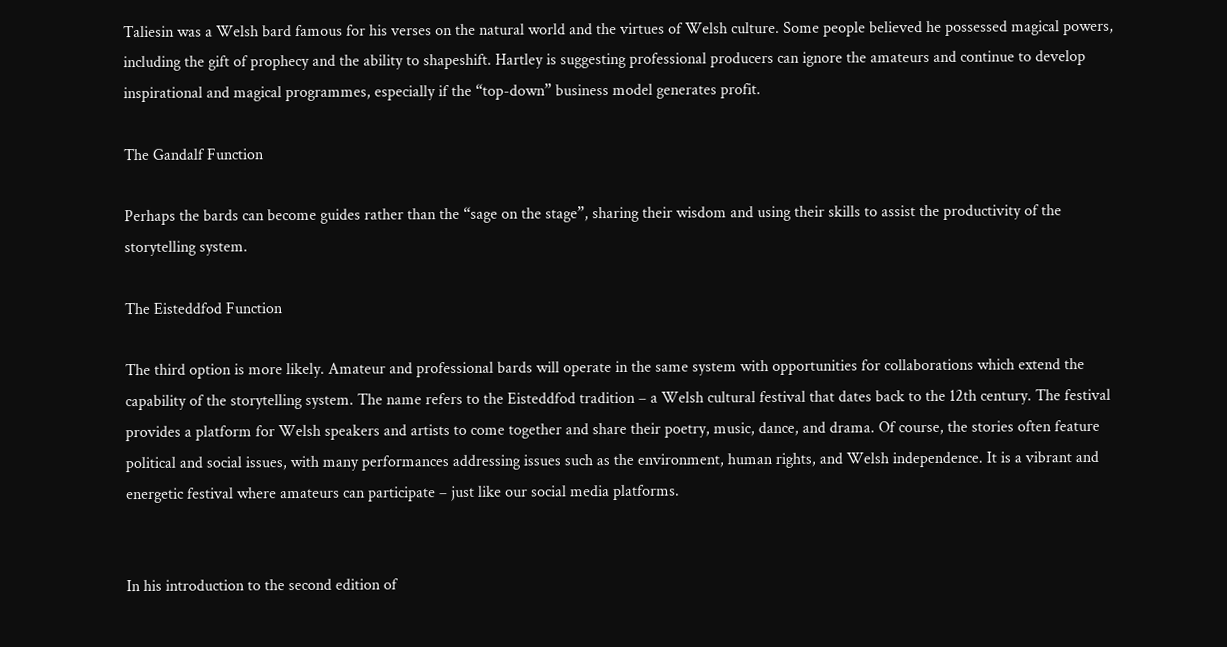Taliesin was a Welsh bard famous for his verses on the natural world and the virtues of Welsh culture. Some people believed he possessed magical powers, including the gift of prophecy and the ability to shapeshift. Hartley is suggesting professional producers can ignore the amateurs and continue to develop inspirational and magical programmes, especially if the “top-down” business model generates profit.

The Gandalf Function

Perhaps the bards can become guides rather than the “sage on the stage”, sharing their wisdom and using their skills to assist the productivity of the storytelling system.

The Eisteddfod Function

The third option is more likely. Amateur and professional bards will operate in the same system with opportunities for collaborations which extend the capability of the storytelling system. The name refers to the Eisteddfod tradition – a Welsh cultural festival that dates back to the 12th century. The festival provides a platform for Welsh speakers and artists to come together and share their poetry, music, dance, and drama. Of course, the stories often feature political and social issues, with many performances addressing issues such as the environment, human rights, and Welsh independence. It is a vibrant and energetic festival where amateurs can participate – just like our social media platforms.


In his introduction to the second edition of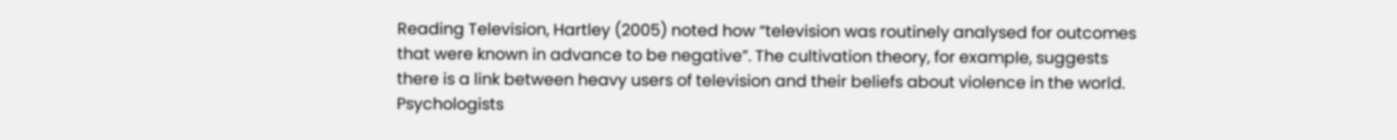Reading Television, Hartley (2005) noted how “television was routinely analysed for outcomes that were known in advance to be negative”. The cultivation theory, for example, suggests there is a link between heavy users of television and their beliefs about violence in the world. Psychologists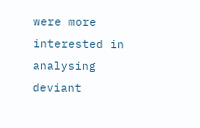were more interested in analysing deviant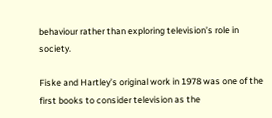behaviour rather than exploring television’s role in society.

Fiske and Hartley’s original work in 1978 was one of the first books to consider television as the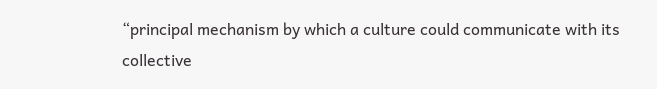“principal mechanism by which a culture could communicate with its collective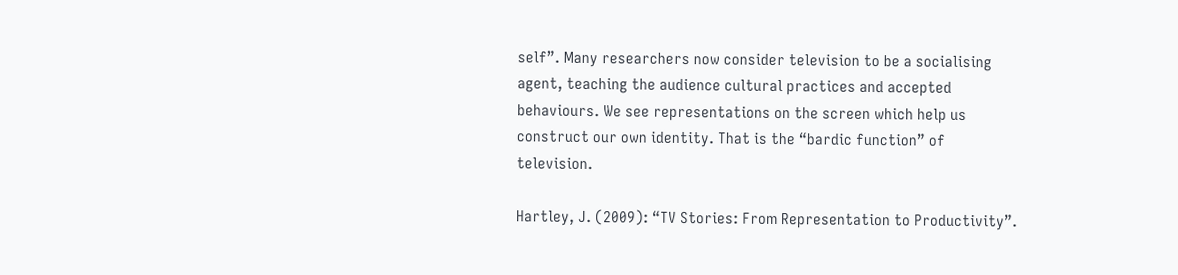self”. Many researchers now consider television to be a socialising agent, teaching the audience cultural practices and accepted behaviours. We see representations on the screen which help us construct our own identity. That is the “bardic function” of television.

Hartley, J. (2009): “TV Stories: From Representation to Productivity”.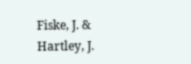Fiske, J. & Hartley, J.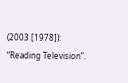(2003 [1978]): “Reading Television”.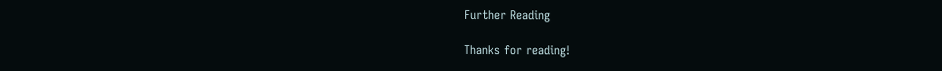Further Reading

Thanks for reading!